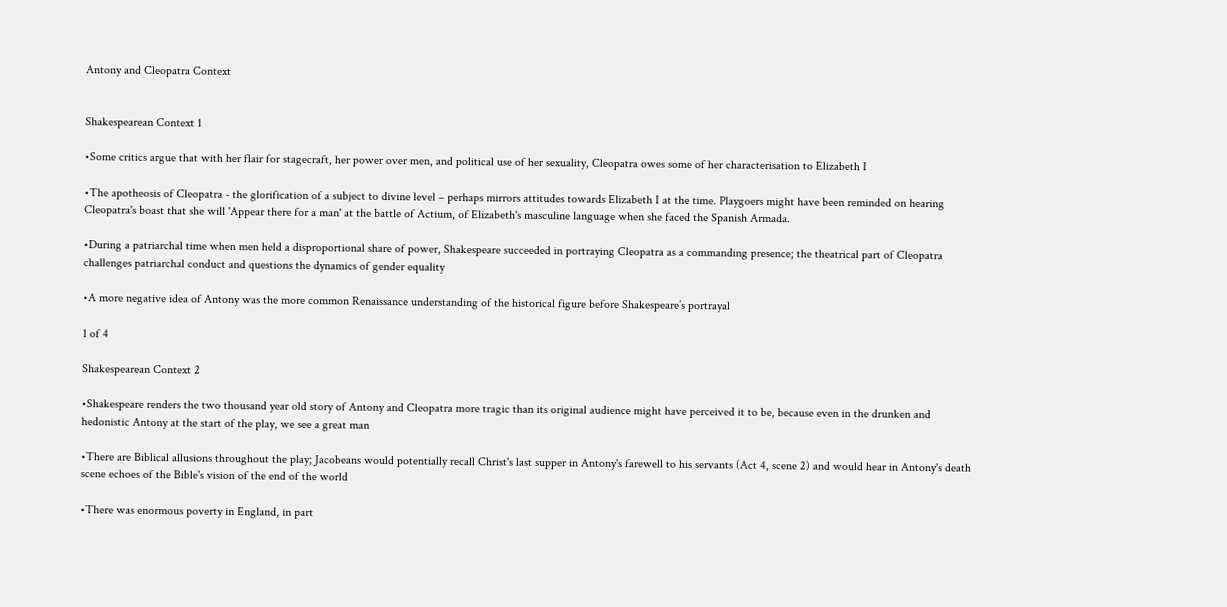Antony and Cleopatra Context


Shakespearean Context 1

•Some critics argue that with her flair for stagecraft, her power over men, and political use of her sexuality, Cleopatra owes some of her characterisation to Elizabeth I

•The apotheosis of Cleopatra - the glorification of a subject to divine level – perhaps mirrors attitudes towards Elizabeth I at the time. Playgoers might have been reminded on hearing Cleopatra's boast that she will 'Appear there for a man' at the battle of Actium, of Elizabeth's masculine language when she faced the Spanish Armada.

•During a patriarchal time when men held a disproportional share of power, Shakespeare succeeded in portraying Cleopatra as a commanding presence; the theatrical part of Cleopatra challenges patriarchal conduct and questions the dynamics of gender equality

•A more negative idea of Antony was the more common Renaissance understanding of the historical figure before Shakespeare’s portrayal

1 of 4

Shakespearean Context 2

•Shakespeare renders the two thousand year old story of Antony and Cleopatra more tragic than its original audience might have perceived it to be, because even in the drunken and hedonistic Antony at the start of the play, we see a great man

•There are Biblical allusions throughout the play; Jacobeans would potentially recall Christ's last supper in Antony's farewell to his servants (Act 4, scene 2) and would hear in Antony's death scene echoes of the Bible's vision of the end of the world

•There was enormous poverty in England, in part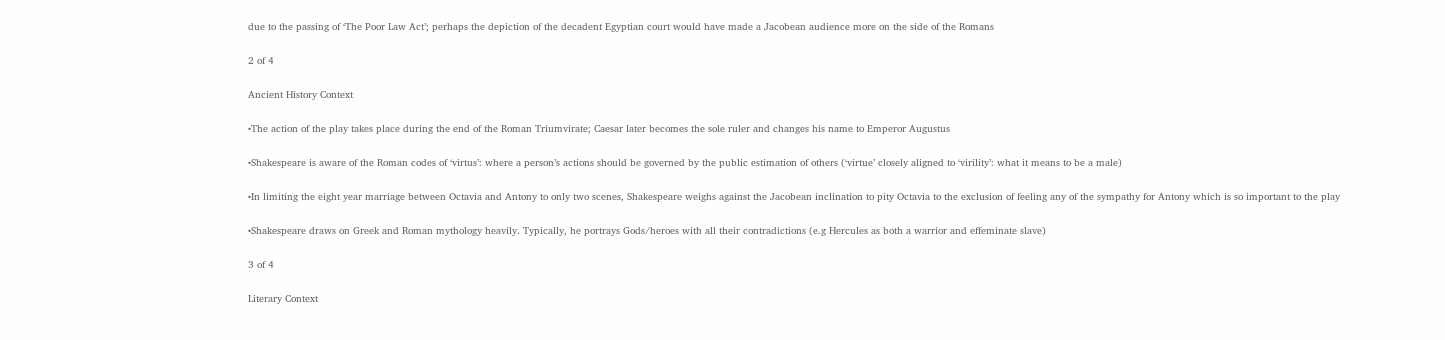due to the passing of ‘The Poor Law Act’; perhaps the depiction of the decadent Egyptian court would have made a Jacobean audience more on the side of the Romans

2 of 4

Ancient History Context

•The action of the play takes place during the end of the Roman Triumvirate; Caesar later becomes the sole ruler and changes his name to Emperor Augustus

•Shakespeare is aware of the Roman codes of ‘virtus’: where a person’s actions should be governed by the public estimation of others (‘virtue’ closely aligned to ‘virility’: what it means to be a male)

•In limiting the eight year marriage between Octavia and Antony to only two scenes, Shakespeare weighs against the Jacobean inclination to pity Octavia to the exclusion of feeling any of the sympathy for Antony which is so important to the play

•Shakespeare draws on Greek and Roman mythology heavily. Typically, he portrays Gods/heroes with all their contradictions (e.g Hercules as both a warrior and effeminate slave)

3 of 4

Literary Context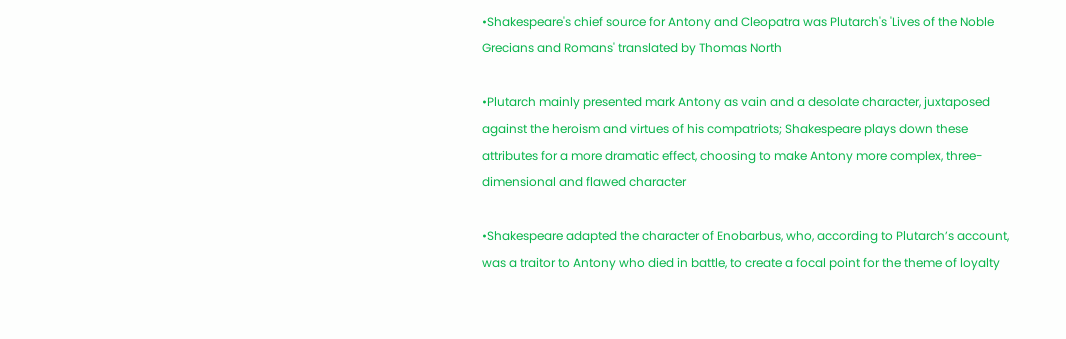•Shakespeare's chief source for Antony and Cleopatra was Plutarch's 'Lives of the Noble Grecians and Romans' translated by Thomas North

•Plutarch mainly presented mark Antony as vain and a desolate character, juxtaposed against the heroism and virtues of his compatriots; Shakespeare plays down these attributes for a more dramatic effect, choosing to make Antony more complex, three-dimensional and flawed character

•Shakespeare adapted the character of Enobarbus, who, according to Plutarch’s account, was a traitor to Antony who died in battle, to create a focal point for the theme of loyalty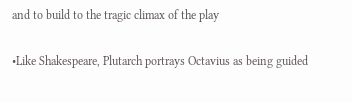and to build to the tragic climax of the play

•Like Shakespeare, Plutarch portrays Octavius as being guided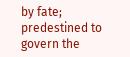by fate; predestined to govern the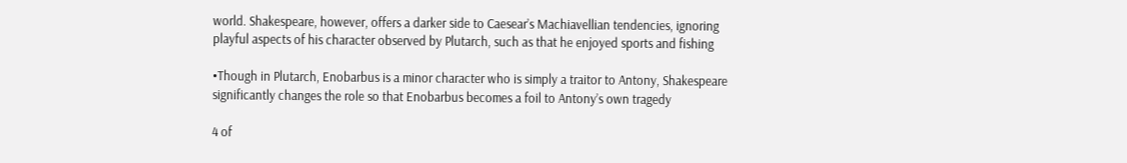world. Shakespeare, however, offers a darker side to Caesear’s Machiavellian tendencies, ignoring playful aspects of his character observed by Plutarch, such as that he enjoyed sports and fishing

•Though in Plutarch, Enobarbus is a minor character who is simply a traitor to Antony, Shakespeare significantly changes the role so that Enobarbus becomes a foil to Antony’s own tragedy

4 of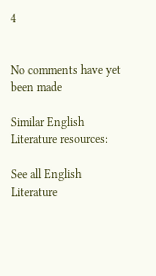4


No comments have yet been made

Similar English Literature resources:

See all English Literature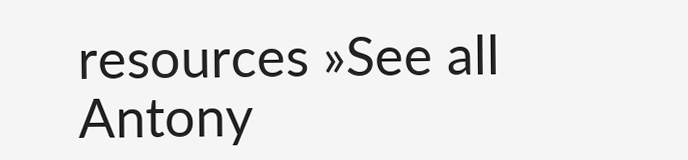resources »See all Antony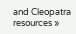and Cleopatra resources »